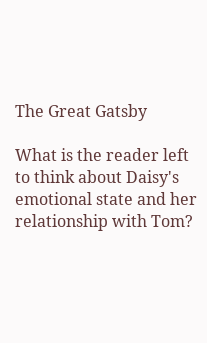The Great Gatsby

What is the reader left to think about Daisy's emotional state and her relationship with Tom?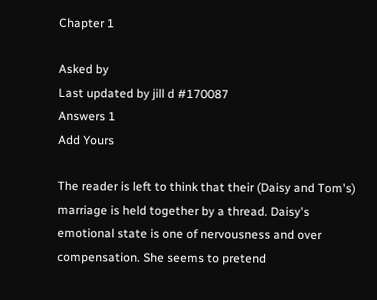Chapter 1

Asked by
Last updated by jill d #170087
Answers 1
Add Yours

The reader is left to think that their (Daisy and Tom's) marriage is held together by a thread. Daisy's emotional state is one of nervousness and over compensation. She seems to pretend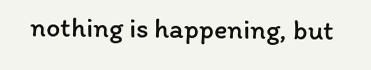nothing is happening, but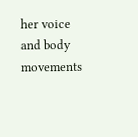her voice and body movements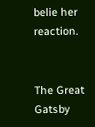belie her reaction.


The Great Gatsby